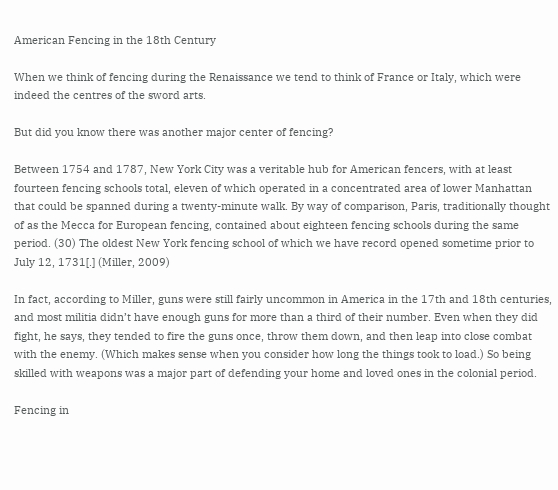American Fencing in the 18th Century

When we think of fencing during the Renaissance we tend to think of France or Italy, which were indeed the centres of the sword arts.

But did you know there was another major center of fencing?

Between 1754 and 1787, New York City was a veritable hub for American fencers, with at least fourteen fencing schools total, eleven of which operated in a concentrated area of lower Manhattan that could be spanned during a twenty-minute walk. By way of comparison, Paris, traditionally thought of as the Mecca for European fencing, contained about eighteen fencing schools during the same period. (30) The oldest New York fencing school of which we have record opened sometime prior to July 12, 1731[.] (Miller, 2009)

In fact, according to Miller, guns were still fairly uncommon in America in the 17th and 18th centuries, and most militia didn’t have enough guns for more than a third of their number. Even when they did fight, he says, they tended to fire the guns once, throw them down, and then leap into close combat with the enemy. (Which makes sense when you consider how long the things took to load.) So being skilled with weapons was a major part of defending your home and loved ones in the colonial period.

Fencing in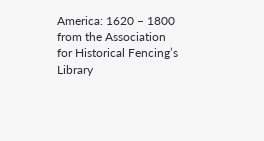America: 1620 – 1800 from the Association for Historical Fencing’s Library